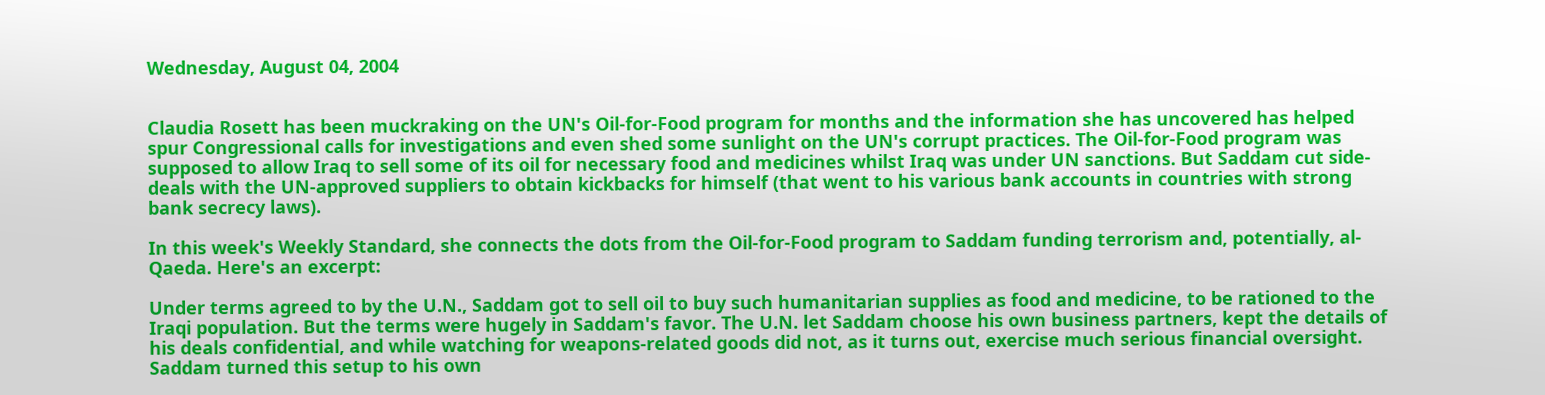Wednesday, August 04, 2004


Claudia Rosett has been muckraking on the UN's Oil-for-Food program for months and the information she has uncovered has helped spur Congressional calls for investigations and even shed some sunlight on the UN's corrupt practices. The Oil-for-Food program was supposed to allow Iraq to sell some of its oil for necessary food and medicines whilst Iraq was under UN sanctions. But Saddam cut side-deals with the UN-approved suppliers to obtain kickbacks for himself (that went to his various bank accounts in countries with strong bank secrecy laws).

In this week's Weekly Standard, she connects the dots from the Oil-for-Food program to Saddam funding terrorism and, potentially, al-Qaeda. Here's an excerpt:

Under terms agreed to by the U.N., Saddam got to sell oil to buy such humanitarian supplies as food and medicine, to be rationed to the Iraqi population. But the terms were hugely in Saddam's favor. The U.N. let Saddam choose his own business partners, kept the details of his deals confidential, and while watching for weapons-related goods did not, as it turns out, exercise much serious financial oversight. Saddam turned this setup to his own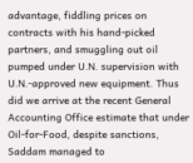advantage, fiddling prices on contracts with his hand-picked partners, and smuggling out oil pumped under U.N. supervision with U.N.-approved new equipment. Thus did we arrive at the recent General Accounting Office estimate that under Oil-for-Food, despite sanctions, Saddam managed to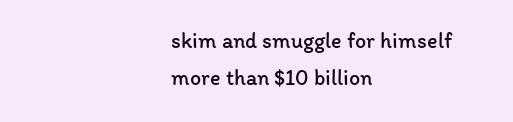skim and smuggle for himself more than $10 billion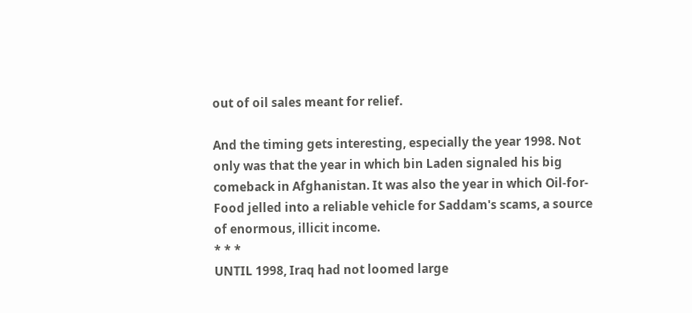out of oil sales meant for relief.

And the timing gets interesting, especially the year 1998. Not only was that the year in which bin Laden signaled his big comeback in Afghanistan. It was also the year in which Oil-for-Food jelled into a reliable vehicle for Saddam's scams, a source of enormous, illicit income.
* * *
UNTIL 1998, Iraq had not loomed large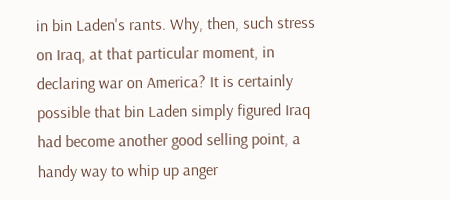in bin Laden's rants. Why, then, such stress on Iraq, at that particular moment, in declaring war on America? It is certainly possible that bin Laden simply figured Iraq had become another good selling point, a handy way to whip up anger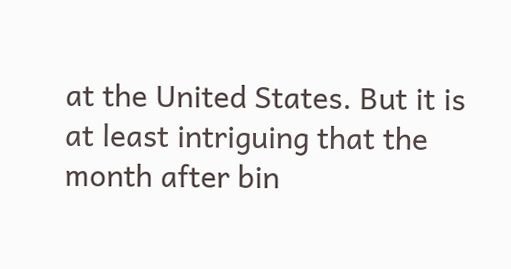at the United States. But it is at least intriguing that the month after bin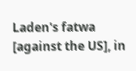Laden's fatwa [against the US], in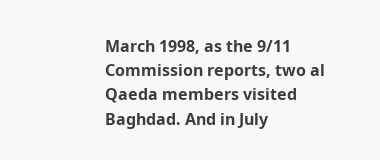March 1998, as the 9/11 Commission reports, two al Qaeda members visited Baghdad. And in July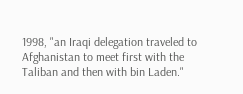1998, "an Iraqi delegation traveled to Afghanistan to meet first with the Taliban and then with bin Laden."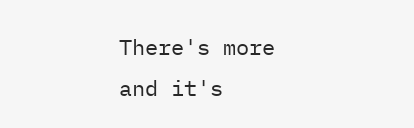There's more and it's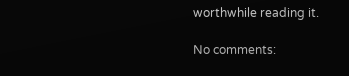worthwhile reading it.

No comments: